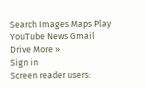Search Images Maps Play YouTube News Gmail Drive More »
Sign in
Screen reader users: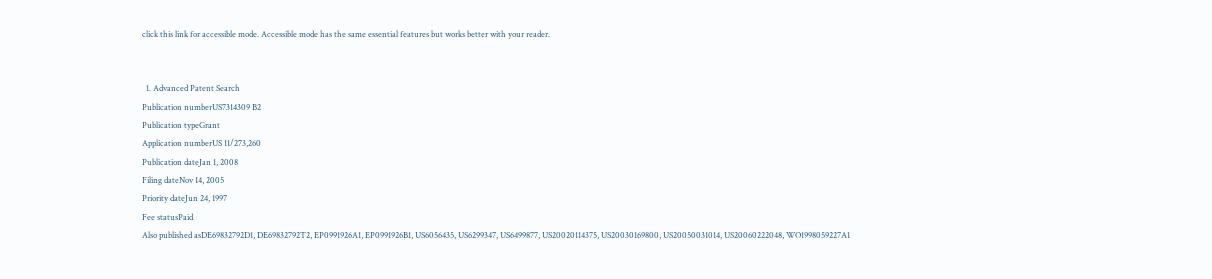click this link for accessible mode. Accessible mode has the same essential features but works better with your reader.


  1. Advanced Patent Search
Publication numberUS7314309 B2
Publication typeGrant
Application numberUS 11/273,260
Publication dateJan 1, 2008
Filing dateNov 14, 2005
Priority dateJun 24, 1997
Fee statusPaid
Also published asDE69832792D1, DE69832792T2, EP0991926A1, EP0991926B1, US6056435, US6299347, US6499877, US20020114375, US20030169800, US20050031014, US20060222048, WO1998059227A1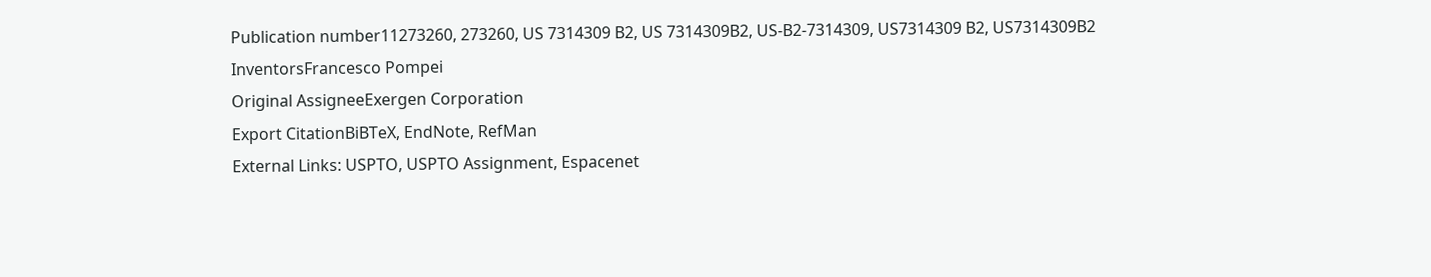Publication number11273260, 273260, US 7314309 B2, US 7314309B2, US-B2-7314309, US7314309 B2, US7314309B2
InventorsFrancesco Pompei
Original AssigneeExergen Corporation
Export CitationBiBTeX, EndNote, RefMan
External Links: USPTO, USPTO Assignment, Espacenet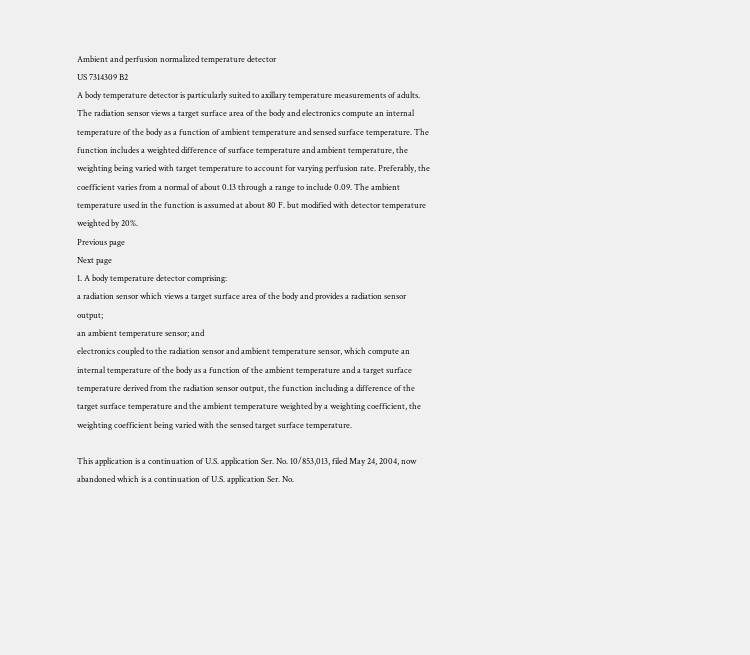Ambient and perfusion normalized temperature detector
US 7314309 B2
A body temperature detector is particularly suited to axillary temperature measurements of adults. The radiation sensor views a target surface area of the body and electronics compute an internal temperature of the body as a function of ambient temperature and sensed surface temperature. The function includes a weighted difference of surface temperature and ambient temperature, the weighting being varied with target temperature to account for varying perfusion rate. Preferably, the coefficient varies from a normal of about 0.13 through a range to include 0.09. The ambient temperature used in the function is assumed at about 80 F. but modified with detector temperature weighted by 20%.
Previous page
Next page
1. A body temperature detector comprising:
a radiation sensor which views a target surface area of the body and provides a radiation sensor output;
an ambient temperature sensor; and
electronics coupled to the radiation sensor and ambient temperature sensor, which compute an internal temperature of the body as a function of the ambient temperature and a target surface temperature derived from the radiation sensor output, the function including a difference of the target surface temperature and the ambient temperature weighted by a weighting coefficient, the weighting coefficient being varied with the sensed target surface temperature.

This application is a continuation of U.S. application Ser. No. 10/853,013, filed May 24, 2004, now abandoned which is a continuation of U.S. application Ser. No.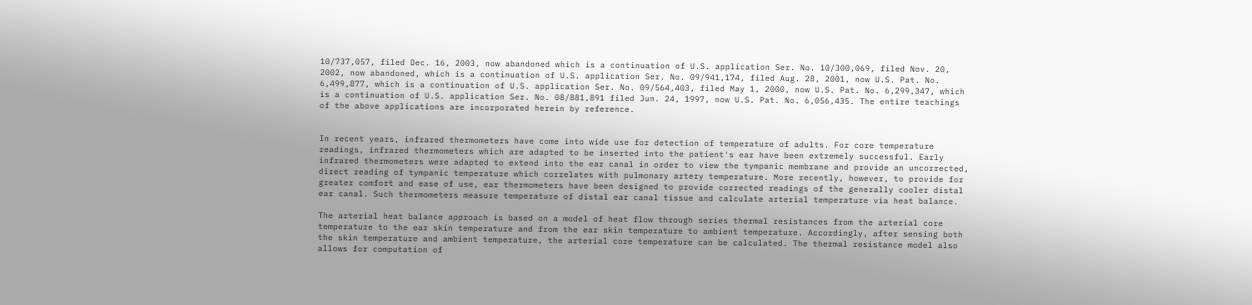10/737,057, filed Dec. 16, 2003, now abandoned which is a continuation of U.S. application Ser. No. 10/300,069, filed Nov. 20, 2002, now abandoned, which is a continuation of U.S. application Ser. No. 09/941,174, filed Aug. 28, 2001, now U.S. Pat. No. 6,499,877, which is a continuation of U.S. application Ser. No. 09/564,403, filed May 1, 2000, now U.S. Pat. No. 6,299,347, which is a continuation of U.S. application Ser. No. 08/881,891 filed Jun. 24, 1997, now U.S. Pat. No. 6,056,435. The entire teachings of the above applications are incorporated herein by reference.


In recent years, infrared thermometers have come into wide use for detection of temperature of adults. For core temperature readings, infrared thermometers which are adapted to be inserted into the patient's ear have been extremely successful. Early infrared thermometers were adapted to extend into the ear canal in order to view the tympanic membrane and provide an uncorrected, direct reading of tympanic temperature which correlates with pulmonary artery temperature. More recently, however, to provide for greater comfort and ease of use, ear thermometers have been designed to provide corrected readings of the generally cooler distal ear canal. Such thermometers measure temperature of distal ear canal tissue and calculate arterial temperature via heat balance.

The arterial heat balance approach is based on a model of heat flow through series thermal resistances from the arterial core temperature to the ear skin temperature and from the ear skin temperature to ambient temperature. Accordingly, after sensing both the skin temperature and ambient temperature, the arterial core temperature can be calculated. The thermal resistance model also allows for computation of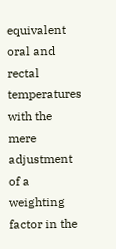equivalent oral and rectal temperatures with the mere adjustment of a weighting factor in the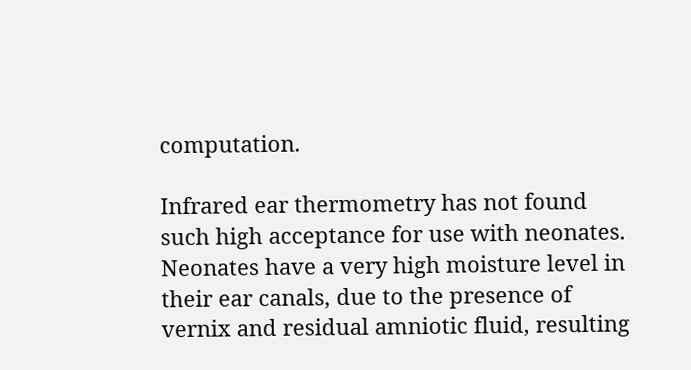computation.

Infrared ear thermometry has not found such high acceptance for use with neonates. Neonates have a very high moisture level in their ear canals, due to the presence of vernix and residual amniotic fluid, resulting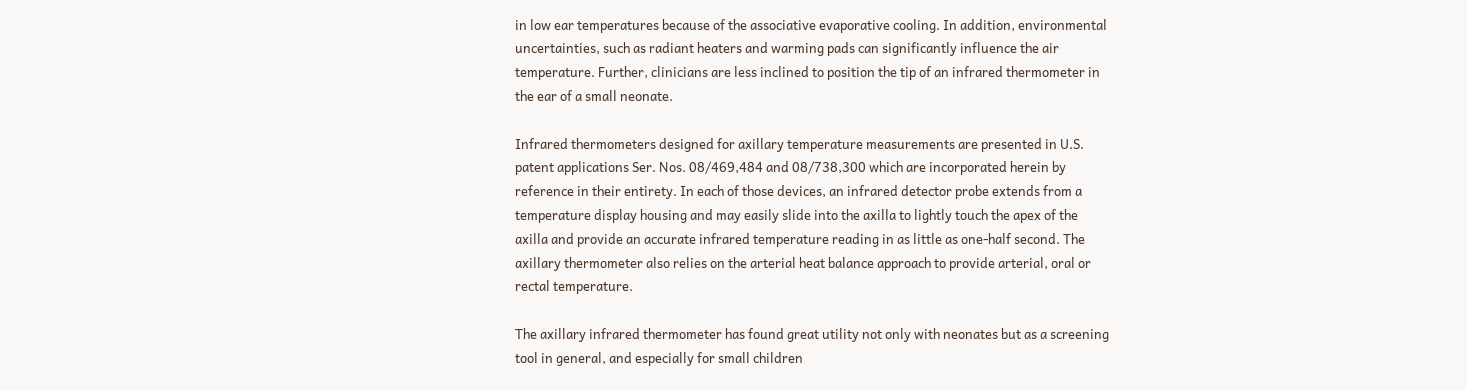in low ear temperatures because of the associative evaporative cooling. In addition, environmental uncertainties, such as radiant heaters and warming pads can significantly influence the air temperature. Further, clinicians are less inclined to position the tip of an infrared thermometer in the ear of a small neonate.

Infrared thermometers designed for axillary temperature measurements are presented in U.S. patent applications Ser. Nos. 08/469,484 and 08/738,300 which are incorporated herein by reference in their entirety. In each of those devices, an infrared detector probe extends from a temperature display housing and may easily slide into the axilla to lightly touch the apex of the axilla and provide an accurate infrared temperature reading in as little as one-half second. The axillary thermometer also relies on the arterial heat balance approach to provide arterial, oral or rectal temperature.

The axillary infrared thermometer has found great utility not only with neonates but as a screening tool in general, and especially for small children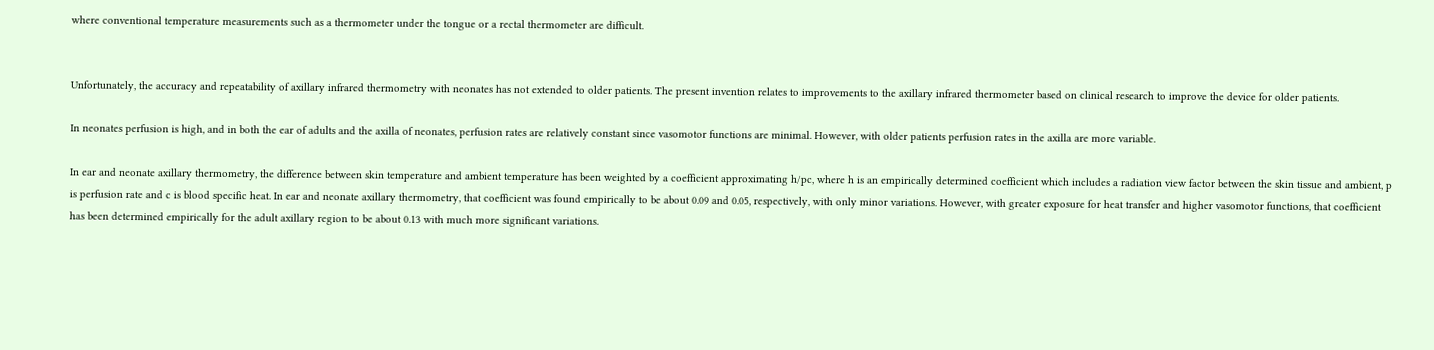where conventional temperature measurements such as a thermometer under the tongue or a rectal thermometer are difficult.


Unfortunately, the accuracy and repeatability of axillary infrared thermometry with neonates has not extended to older patients. The present invention relates to improvements to the axillary infrared thermometer based on clinical research to improve the device for older patients.

In neonates perfusion is high, and in both the ear of adults and the axilla of neonates, perfusion rates are relatively constant since vasomotor functions are minimal. However, with older patients perfusion rates in the axilla are more variable.

In ear and neonate axillary thermometry, the difference between skin temperature and ambient temperature has been weighted by a coefficient approximating h/pc, where h is an empirically determined coefficient which includes a radiation view factor between the skin tissue and ambient, p is perfusion rate and c is blood specific heat. In ear and neonate axillary thermometry, that coefficient was found empirically to be about 0.09 and 0.05, respectively, with only minor variations. However, with greater exposure for heat transfer and higher vasomotor functions, that coefficient has been determined empirically for the adult axillary region to be about 0.13 with much more significant variations.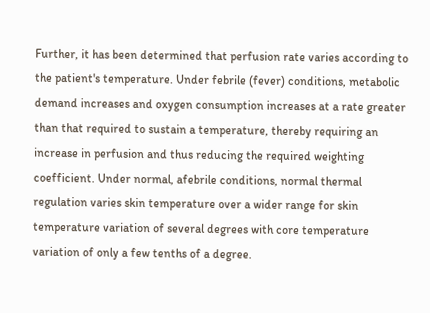Further, it has been determined that perfusion rate varies according to the patient's temperature. Under febrile (fever) conditions, metabolic demand increases and oxygen consumption increases at a rate greater than that required to sustain a temperature, thereby requiring an increase in perfusion and thus reducing the required weighting coefficient. Under normal, afebrile conditions, normal thermal regulation varies skin temperature over a wider range for skin temperature variation of several degrees with core temperature variation of only a few tenths of a degree.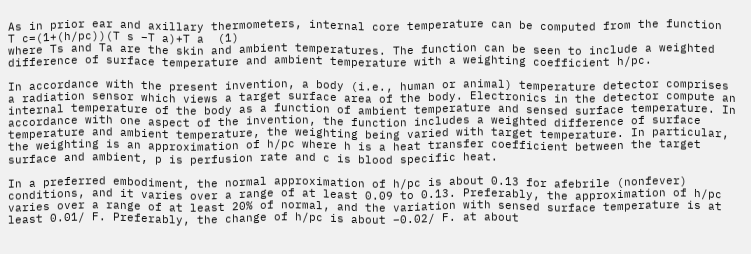As in prior ear and axillary thermometers, internal core temperature can be computed from the function
T c=(1+(h/pc))(T s −T a)+T a  (1)
where Ts and Ta are the skin and ambient temperatures. The function can be seen to include a weighted difference of surface temperature and ambient temperature with a weighting coefficient h/pc.

In accordance with the present invention, a body (i.e., human or animal) temperature detector comprises a radiation sensor which views a target surface area of the body. Electronics in the detector compute an internal temperature of the body as a function of ambient temperature and sensed surface temperature. In accordance with one aspect of the invention, the function includes a weighted difference of surface temperature and ambient temperature, the weighting being varied with target temperature. In particular, the weighting is an approximation of h/pc where h is a heat transfer coefficient between the target surface and ambient, p is perfusion rate and c is blood specific heat.

In a preferred embodiment, the normal approximation of h/pc is about 0.13 for afebrile (nonfever) conditions, and it varies over a range of at least 0.09 to 0.13. Preferably, the approximation of h/pc varies over a range of at least 20% of normal, and the variation with sensed surface temperature is at least 0.01/ F. Preferably, the change of h/pc is about −0.02/ F. at about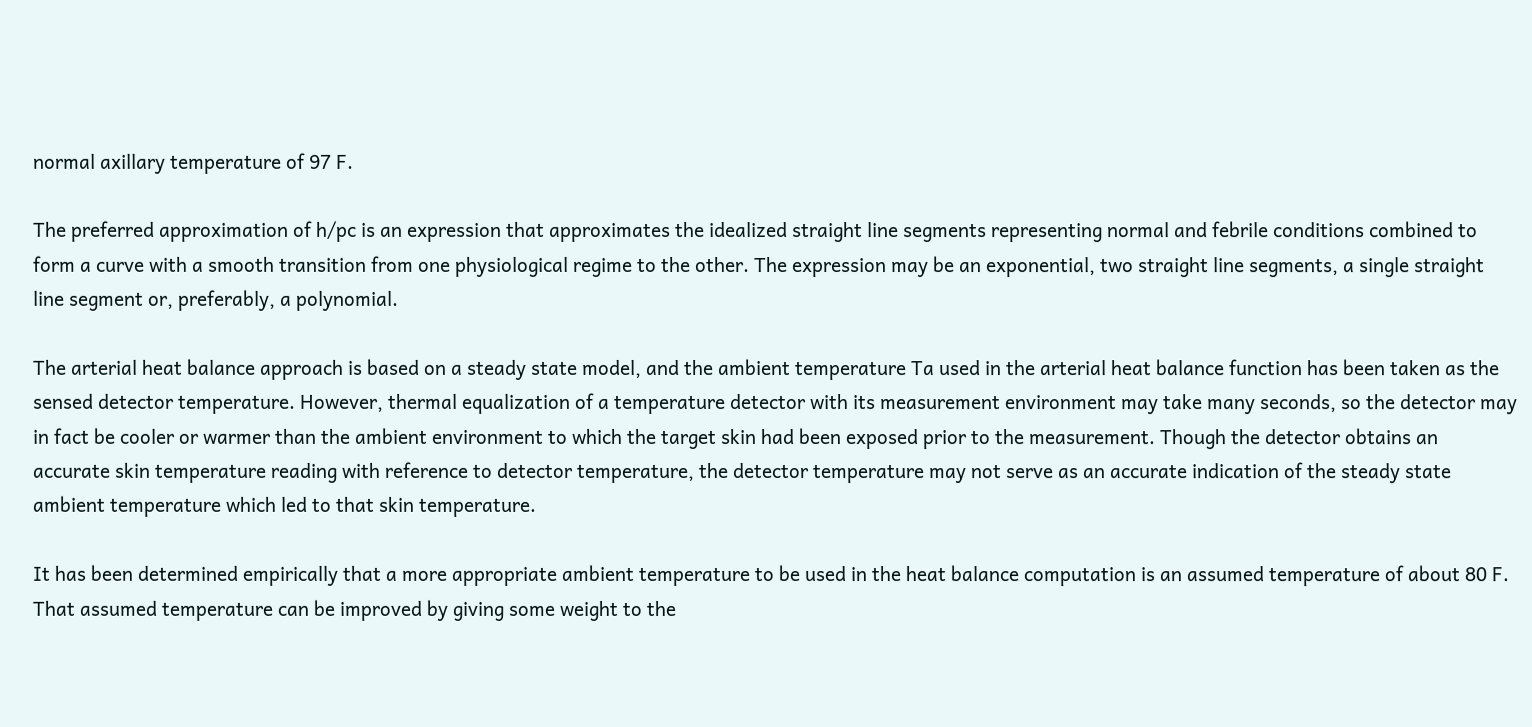normal axillary temperature of 97 F.

The preferred approximation of h/pc is an expression that approximates the idealized straight line segments representing normal and febrile conditions combined to form a curve with a smooth transition from one physiological regime to the other. The expression may be an exponential, two straight line segments, a single straight line segment or, preferably, a polynomial.

The arterial heat balance approach is based on a steady state model, and the ambient temperature Ta used in the arterial heat balance function has been taken as the sensed detector temperature. However, thermal equalization of a temperature detector with its measurement environment may take many seconds, so the detector may in fact be cooler or warmer than the ambient environment to which the target skin had been exposed prior to the measurement. Though the detector obtains an accurate skin temperature reading with reference to detector temperature, the detector temperature may not serve as an accurate indication of the steady state ambient temperature which led to that skin temperature.

It has been determined empirically that a more appropriate ambient temperature to be used in the heat balance computation is an assumed temperature of about 80 F. That assumed temperature can be improved by giving some weight to the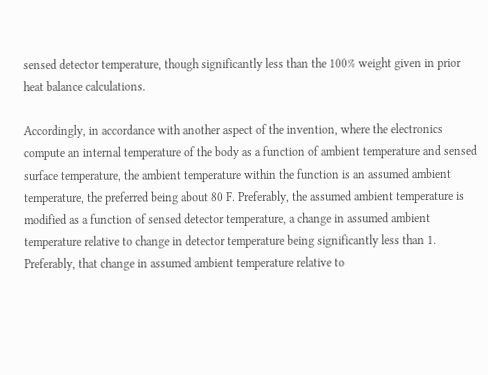sensed detector temperature, though significantly less than the 100% weight given in prior heat balance calculations.

Accordingly, in accordance with another aspect of the invention, where the electronics compute an internal temperature of the body as a function of ambient temperature and sensed surface temperature, the ambient temperature within the function is an assumed ambient temperature, the preferred being about 80 F. Preferably, the assumed ambient temperature is modified as a function of sensed detector temperature, a change in assumed ambient temperature relative to change in detector temperature being significantly less than 1. Preferably, that change in assumed ambient temperature relative to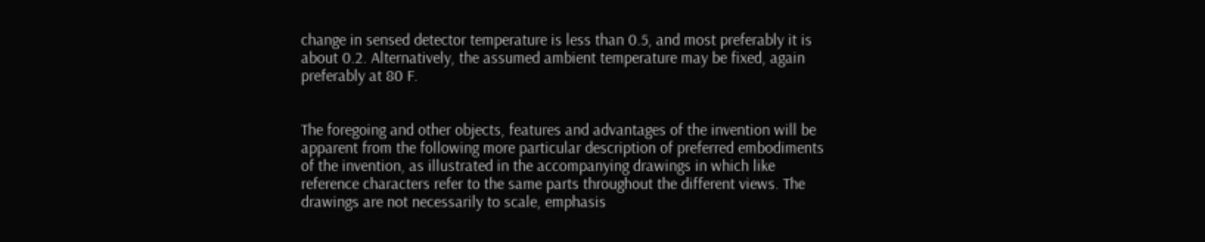change in sensed detector temperature is less than 0.5, and most preferably it is about 0.2. Alternatively, the assumed ambient temperature may be fixed, again preferably at 80 F.


The foregoing and other objects, features and advantages of the invention will be apparent from the following more particular description of preferred embodiments of the invention, as illustrated in the accompanying drawings in which like reference characters refer to the same parts throughout the different views. The drawings are not necessarily to scale, emphasis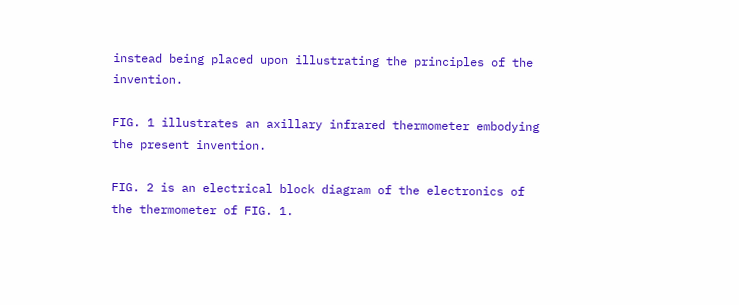instead being placed upon illustrating the principles of the invention.

FIG. 1 illustrates an axillary infrared thermometer embodying the present invention.

FIG. 2 is an electrical block diagram of the electronics of the thermometer of FIG. 1.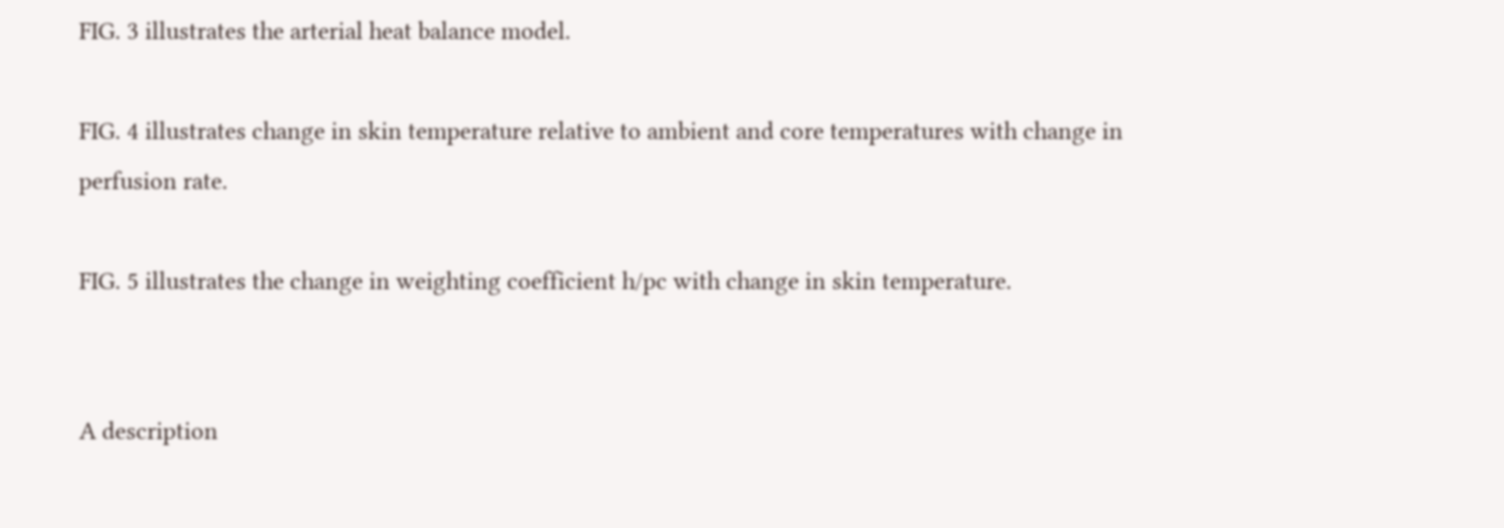FIG. 3 illustrates the arterial heat balance model.

FIG. 4 illustrates change in skin temperature relative to ambient and core temperatures with change in perfusion rate.

FIG. 5 illustrates the change in weighting coefficient h/pc with change in skin temperature.


A description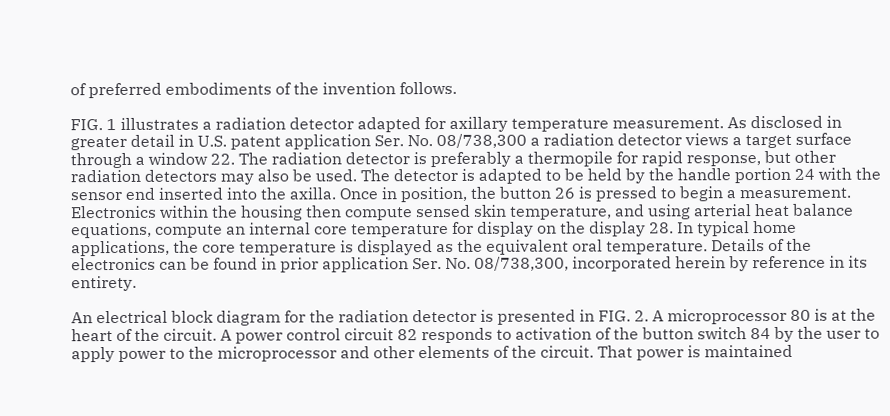of preferred embodiments of the invention follows.

FIG. 1 illustrates a radiation detector adapted for axillary temperature measurement. As disclosed in greater detail in U.S. patent application Ser. No. 08/738,300 a radiation detector views a target surface through a window 22. The radiation detector is preferably a thermopile for rapid response, but other radiation detectors may also be used. The detector is adapted to be held by the handle portion 24 with the sensor end inserted into the axilla. Once in position, the button 26 is pressed to begin a measurement. Electronics within the housing then compute sensed skin temperature, and using arterial heat balance equations, compute an internal core temperature for display on the display 28. In typical home applications, the core temperature is displayed as the equivalent oral temperature. Details of the electronics can be found in prior application Ser. No. 08/738,300, incorporated herein by reference in its entirety.

An electrical block diagram for the radiation detector is presented in FIG. 2. A microprocessor 80 is at the heart of the circuit. A power control circuit 82 responds to activation of the button switch 84 by the user to apply power to the microprocessor and other elements of the circuit. That power is maintained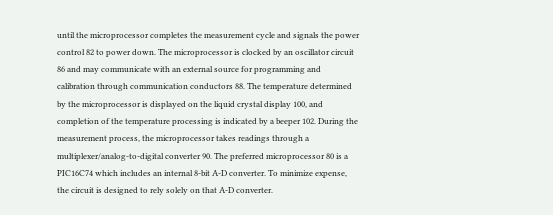until the microprocessor completes the measurement cycle and signals the power control 82 to power down. The microprocessor is clocked by an oscillator circuit 86 and may communicate with an external source for programming and calibration through communication conductors 88. The temperature determined by the microprocessor is displayed on the liquid crystal display 100, and completion of the temperature processing is indicated by a beeper 102. During the measurement process, the microprocessor takes readings through a multiplexer/analog-to-digital converter 90. The preferred microprocessor 80 is a PIC16C74 which includes an internal 8-bit A-D converter. To minimize expense, the circuit is designed to rely solely on that A-D converter.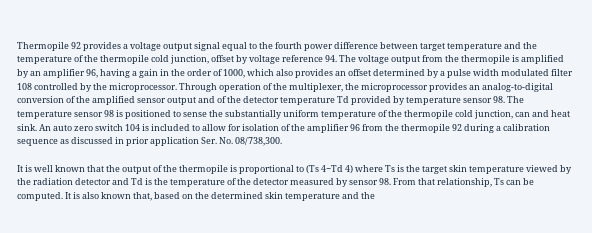Thermopile 92 provides a voltage output signal equal to the fourth power difference between target temperature and the temperature of the thermopile cold junction, offset by voltage reference 94. The voltage output from the thermopile is amplified by an amplifier 96, having a gain in the order of 1000, which also provides an offset determined by a pulse width modulated filter 108 controlled by the microprocessor. Through operation of the multiplexer, the microprocessor provides an analog-to-digital conversion of the amplified sensor output and of the detector temperature Td provided by temperature sensor 98. The temperature sensor 98 is positioned to sense the substantially uniform temperature of the thermopile cold junction, can and heat sink. An auto zero switch 104 is included to allow for isolation of the amplifier 96 from the thermopile 92 during a calibration sequence as discussed in prior application Ser. No. 08/738,300.

It is well known that the output of the thermopile is proportional to (Ts 4−Td 4) where Ts is the target skin temperature viewed by the radiation detector and Td is the temperature of the detector measured by sensor 98. From that relationship, Ts can be computed. It is also known that, based on the determined skin temperature and the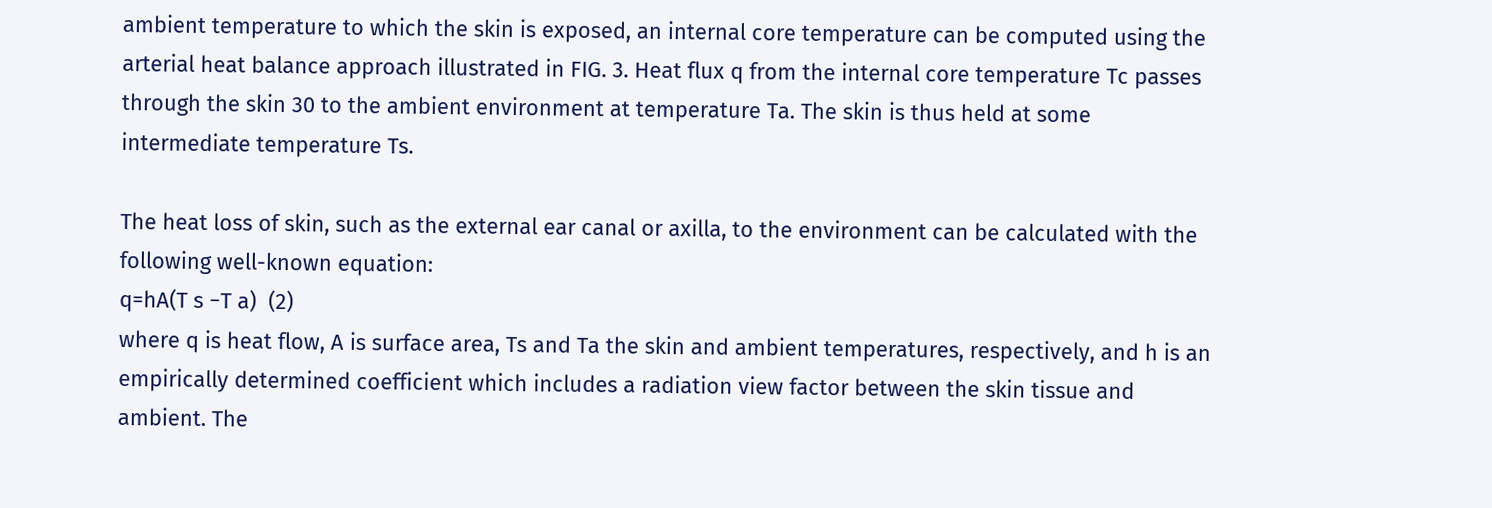ambient temperature to which the skin is exposed, an internal core temperature can be computed using the arterial heat balance approach illustrated in FIG. 3. Heat flux q from the internal core temperature Tc passes through the skin 30 to the ambient environment at temperature Ta. The skin is thus held at some intermediate temperature Ts.

The heat loss of skin, such as the external ear canal or axilla, to the environment can be calculated with the following well-known equation:
q=hA(T s −T a)  (2)
where q is heat flow, A is surface area, Ts and Ta the skin and ambient temperatures, respectively, and h is an empirically determined coefficient which includes a radiation view factor between the skin tissue and ambient. The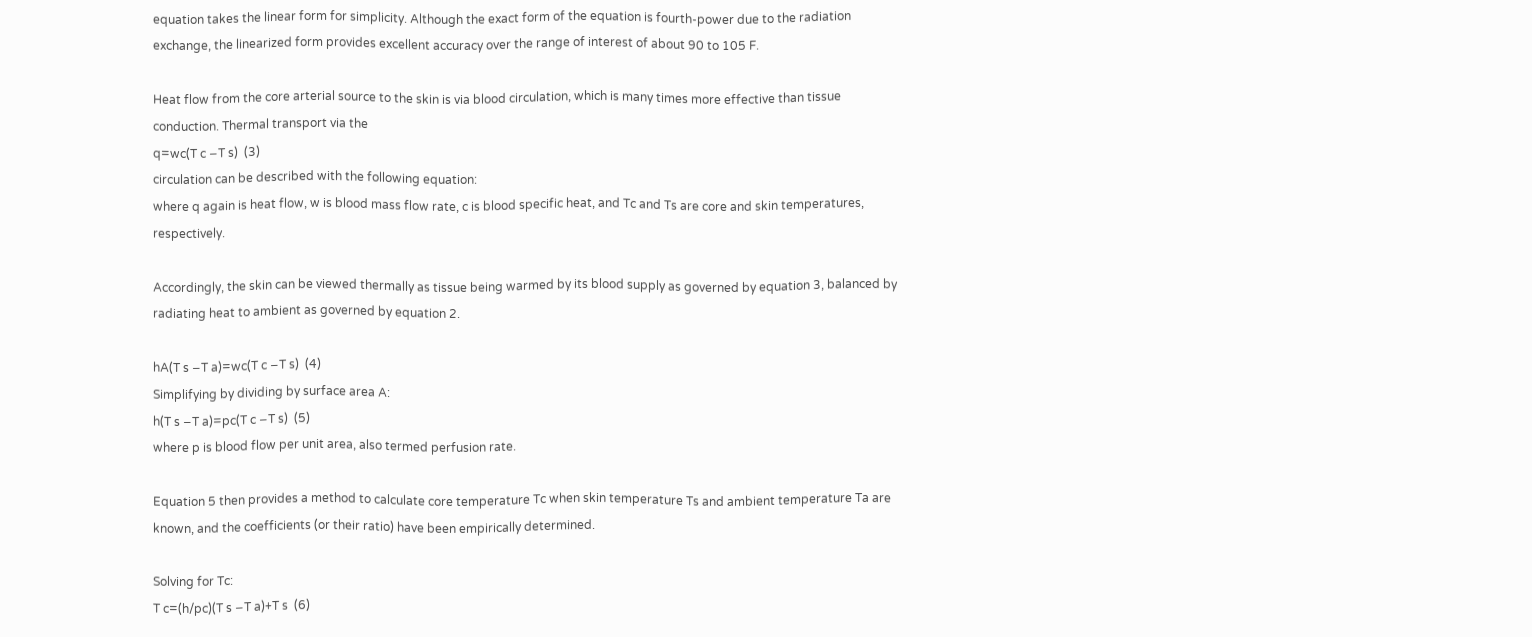equation takes the linear form for simplicity. Although the exact form of the equation is fourth-power due to the radiation exchange, the linearized form provides excellent accuracy over the range of interest of about 90 to 105 F.

Heat flow from the core arterial source to the skin is via blood circulation, which is many times more effective than tissue conduction. Thermal transport via the
q=wc(T c −T s)  (3)
circulation can be described with the following equation:
where q again is heat flow, w is blood mass flow rate, c is blood specific heat, and Tc and Ts are core and skin temperatures, respectively.

Accordingly, the skin can be viewed thermally as tissue being warmed by its blood supply as governed by equation 3, balanced by radiating heat to ambient as governed by equation 2.

hA(T s −T a)=wc(T c −T s)  (4)
Simplifying by dividing by surface area A:
h(T s −T a)=pc(T c −T s)  (5)
where p is blood flow per unit area, also termed perfusion rate.

Equation 5 then provides a method to calculate core temperature Tc when skin temperature Ts and ambient temperature Ta are known, and the coefficients (or their ratio) have been empirically determined.

Solving for Tc:
T c=(h/pc)(T s −T a)+T s  (6)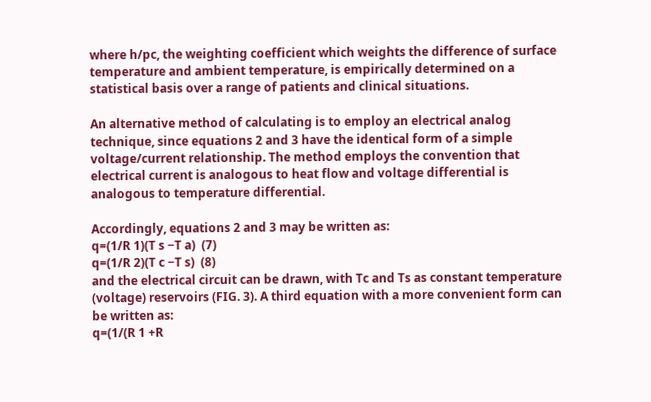where h/pc, the weighting coefficient which weights the difference of surface temperature and ambient temperature, is empirically determined on a statistical basis over a range of patients and clinical situations.

An alternative method of calculating is to employ an electrical analog technique, since equations 2 and 3 have the identical form of a simple voltage/current relationship. The method employs the convention that electrical current is analogous to heat flow and voltage differential is analogous to temperature differential.

Accordingly, equations 2 and 3 may be written as:
q=(1/R 1)(T s −T a)  (7)
q=(1/R 2)(T c −T s)  (8)
and the electrical circuit can be drawn, with Tc and Ts as constant temperature (voltage) reservoirs (FIG. 3). A third equation with a more convenient form can be written as:
q=(1/(R 1 +R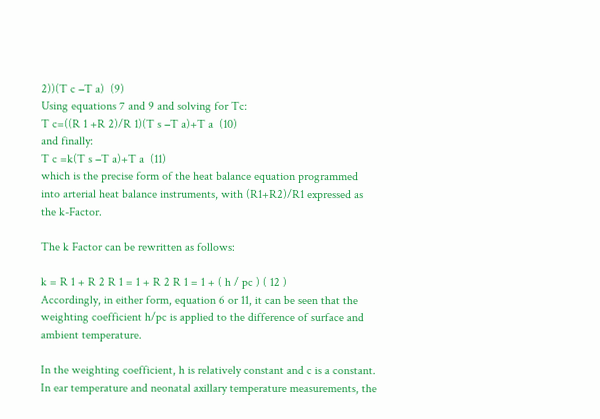2))(T c −T a)  (9)
Using equations 7 and 9 and solving for Tc:
T c=((R 1 +R 2)/R 1)(T s −T a)+T a  (10)
and finally:
T c =k(T s −T a)+T a  (11)
which is the precise form of the heat balance equation programmed into arterial heat balance instruments, with (R1+R2)/R1 expressed as the k-Factor.

The k Factor can be rewritten as follows:

k = R 1 + R 2 R 1 = 1 + R 2 R 1 = 1 + ( h / pc ) ( 12 )
Accordingly, in either form, equation 6 or 11, it can be seen that the weighting coefficient h/pc is applied to the difference of surface and ambient temperature.

In the weighting coefficient, h is relatively constant and c is a constant. In ear temperature and neonatal axillary temperature measurements, the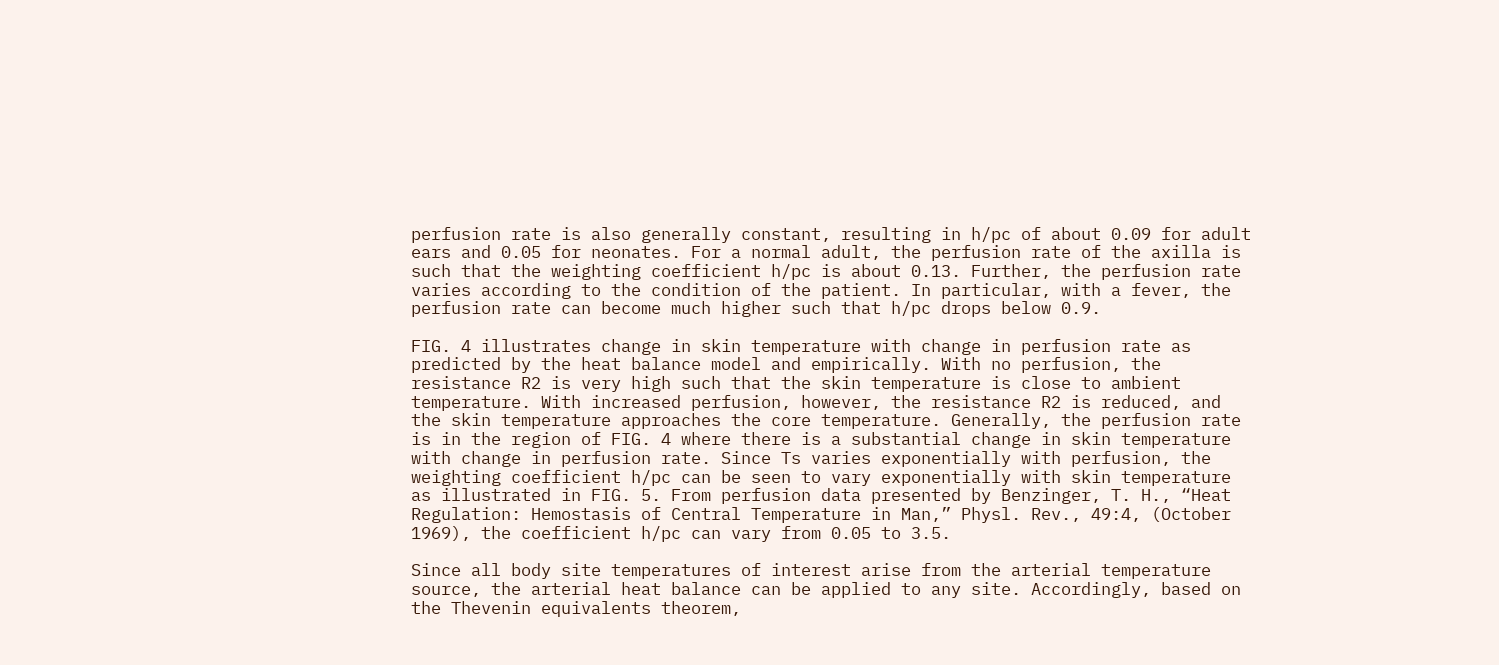perfusion rate is also generally constant, resulting in h/pc of about 0.09 for adult ears and 0.05 for neonates. For a normal adult, the perfusion rate of the axilla is such that the weighting coefficient h/pc is about 0.13. Further, the perfusion rate varies according to the condition of the patient. In particular, with a fever, the perfusion rate can become much higher such that h/pc drops below 0.9.

FIG. 4 illustrates change in skin temperature with change in perfusion rate as predicted by the heat balance model and empirically. With no perfusion, the resistance R2 is very high such that the skin temperature is close to ambient temperature. With increased perfusion, however, the resistance R2 is reduced, and the skin temperature approaches the core temperature. Generally, the perfusion rate is in the region of FIG. 4 where there is a substantial change in skin temperature with change in perfusion rate. Since Ts varies exponentially with perfusion, the weighting coefficient h/pc can be seen to vary exponentially with skin temperature as illustrated in FIG. 5. From perfusion data presented by Benzinger, T. H., “Heat Regulation: Hemostasis of Central Temperature in Man,” Physl. Rev., 49:4, (October 1969), the coefficient h/pc can vary from 0.05 to 3.5.

Since all body site temperatures of interest arise from the arterial temperature source, the arterial heat balance can be applied to any site. Accordingly, based on the Thevenin equivalents theorem,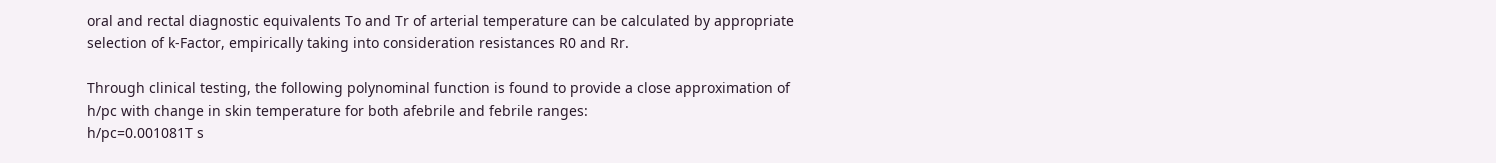oral and rectal diagnostic equivalents To and Tr of arterial temperature can be calculated by appropriate selection of k-Factor, empirically taking into consideration resistances R0 and Rr.

Through clinical testing, the following polynominal function is found to provide a close approximation of h/pc with change in skin temperature for both afebrile and febrile ranges:
h/pc=0.001081T s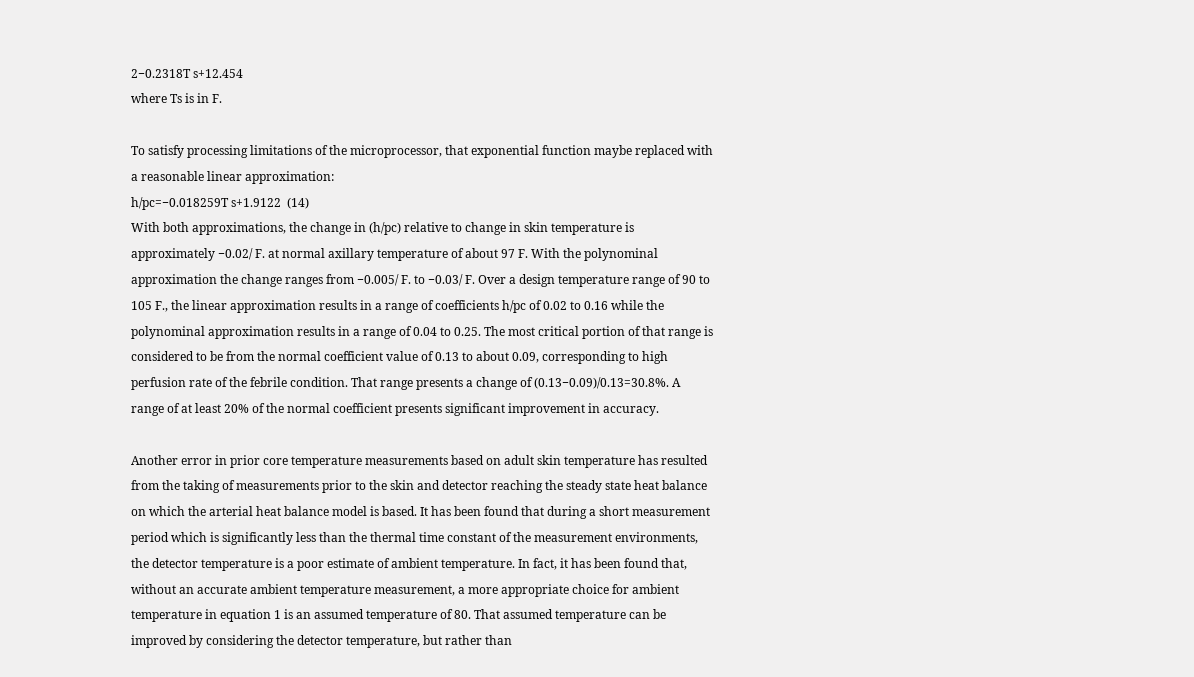2−0.2318T s+12.454
where Ts is in F.

To satisfy processing limitations of the microprocessor, that exponential function maybe replaced with a reasonable linear approximation:
h/pc=−0.018259T s+1.9122  (14)
With both approximations, the change in (h/pc) relative to change in skin temperature is approximately −0.02/ F. at normal axillary temperature of about 97 F. With the polynominal approximation the change ranges from −0.005/ F. to −0.03/ F. Over a design temperature range of 90 to 105 F., the linear approximation results in a range of coefficients h/pc of 0.02 to 0.16 while the polynominal approximation results in a range of 0.04 to 0.25. The most critical portion of that range is considered to be from the normal coefficient value of 0.13 to about 0.09, corresponding to high perfusion rate of the febrile condition. That range presents a change of (0.13−0.09)/0.13=30.8%. A range of at least 20% of the normal coefficient presents significant improvement in accuracy.

Another error in prior core temperature measurements based on adult skin temperature has resulted from the taking of measurements prior to the skin and detector reaching the steady state heat balance on which the arterial heat balance model is based. It has been found that during a short measurement period which is significantly less than the thermal time constant of the measurement environments, the detector temperature is a poor estimate of ambient temperature. In fact, it has been found that, without an accurate ambient temperature measurement, a more appropriate choice for ambient temperature in equation 1 is an assumed temperature of 80. That assumed temperature can be improved by considering the detector temperature, but rather than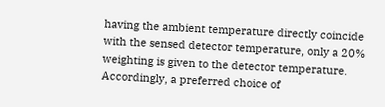having the ambient temperature directly coincide with the sensed detector temperature, only a 20% weighting is given to the detector temperature. Accordingly, a preferred choice of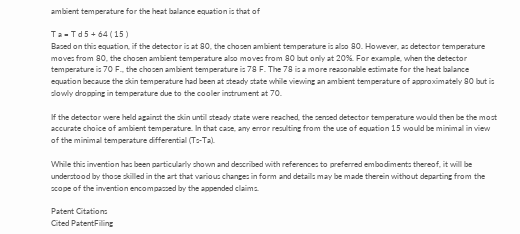ambient temperature for the heat balance equation is that of

T a = T d 5 + 64 ( 15 )
Based on this equation, if the detector is at 80, the chosen ambient temperature is also 80. However, as detector temperature moves from 80, the chosen ambient temperature also moves from 80 but only at 20%. For example, when the detector temperature is 70 F., the chosen ambient temperature is 78 F. The 78 is a more reasonable estimate for the heat balance equation because the skin temperature had been at steady state while viewing an ambient temperature of approximately 80 but is slowly dropping in temperature due to the cooler instrument at 70.

If the detector were held against the skin until steady state were reached, the sensed detector temperature would then be the most accurate choice of ambient temperature. In that case, any error resulting from the use of equation 15 would be minimal in view of the minimal temperature differential (Ts-Ta).

While this invention has been particularly shown and described with references to preferred embodiments thereof, it will be understood by those skilled in the art that various changes in form and details may be made therein without departing from the scope of the invention encompassed by the appended claims.

Patent Citations
Cited PatentFiling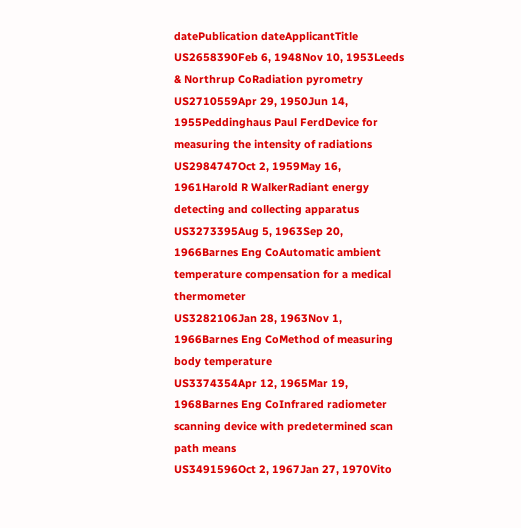datePublication dateApplicantTitle
US2658390Feb 6, 1948Nov 10, 1953Leeds & Northrup CoRadiation pyrometry
US2710559Apr 29, 1950Jun 14, 1955Peddinghaus Paul FerdDevice for measuring the intensity of radiations
US2984747Oct 2, 1959May 16, 1961Harold R WalkerRadiant energy detecting and collecting apparatus
US3273395Aug 5, 1963Sep 20, 1966Barnes Eng CoAutomatic ambient temperature compensation for a medical thermometer
US3282106Jan 28, 1963Nov 1, 1966Barnes Eng CoMethod of measuring body temperature
US3374354Apr 12, 1965Mar 19, 1968Barnes Eng CoInfrared radiometer scanning device with predetermined scan path means
US3491596Oct 2, 1967Jan 27, 1970Vito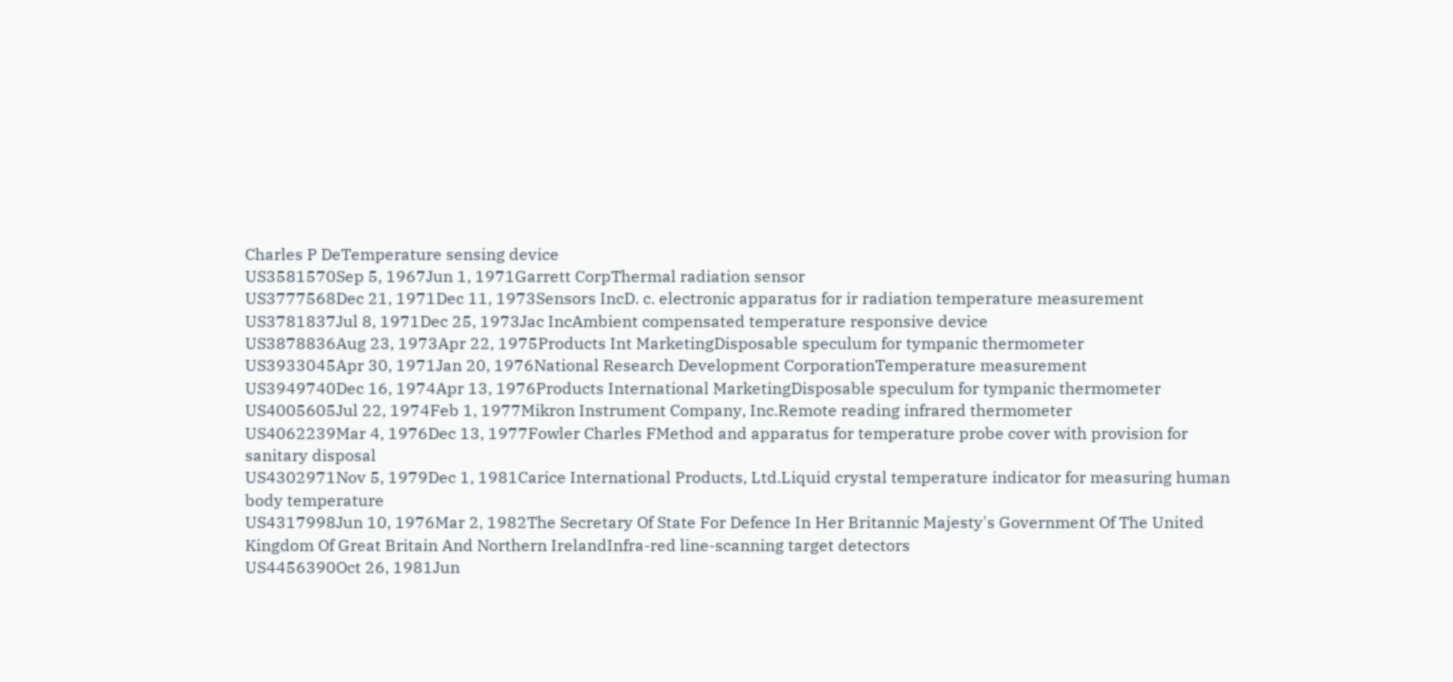Charles P DeTemperature sensing device
US3581570Sep 5, 1967Jun 1, 1971Garrett CorpThermal radiation sensor
US3777568Dec 21, 1971Dec 11, 1973Sensors IncD. c. electronic apparatus for ir radiation temperature measurement
US3781837Jul 8, 1971Dec 25, 1973Jac IncAmbient compensated temperature responsive device
US3878836Aug 23, 1973Apr 22, 1975Products Int MarketingDisposable speculum for tympanic thermometer
US3933045Apr 30, 1971Jan 20, 1976National Research Development CorporationTemperature measurement
US3949740Dec 16, 1974Apr 13, 1976Products International MarketingDisposable speculum for tympanic thermometer
US4005605Jul 22, 1974Feb 1, 1977Mikron Instrument Company, Inc.Remote reading infrared thermometer
US4062239Mar 4, 1976Dec 13, 1977Fowler Charles FMethod and apparatus for temperature probe cover with provision for sanitary disposal
US4302971Nov 5, 1979Dec 1, 1981Carice International Products, Ltd.Liquid crystal temperature indicator for measuring human body temperature
US4317998Jun 10, 1976Mar 2, 1982The Secretary Of State For Defence In Her Britannic Majesty's Government Of The United Kingdom Of Great Britain And Northern IrelandInfra-red line-scanning target detectors
US4456390Oct 26, 1981Jun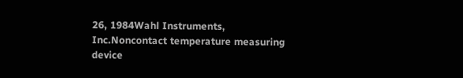26, 1984Wahl Instruments, Inc.Noncontact temperature measuring device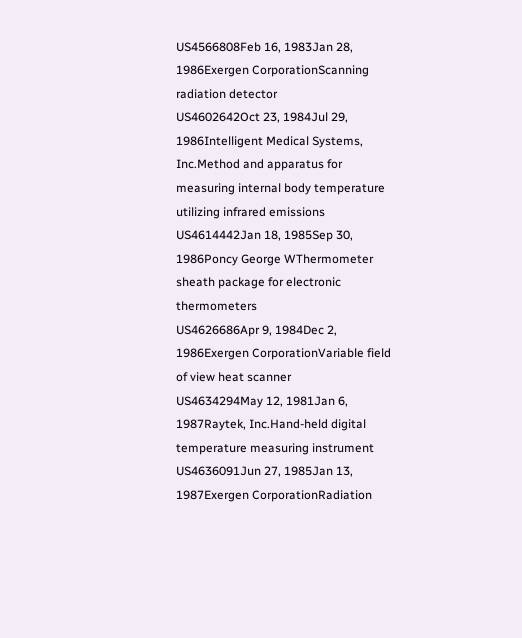US4566808Feb 16, 1983Jan 28, 1986Exergen CorporationScanning radiation detector
US4602642Oct 23, 1984Jul 29, 1986Intelligent Medical Systems, Inc.Method and apparatus for measuring internal body temperature utilizing infrared emissions
US4614442Jan 18, 1985Sep 30, 1986Poncy George WThermometer sheath package for electronic thermometers
US4626686Apr 9, 1984Dec 2, 1986Exergen CorporationVariable field of view heat scanner
US4634294May 12, 1981Jan 6, 1987Raytek, Inc.Hand-held digital temperature measuring instrument
US4636091Jun 27, 1985Jan 13, 1987Exergen CorporationRadiation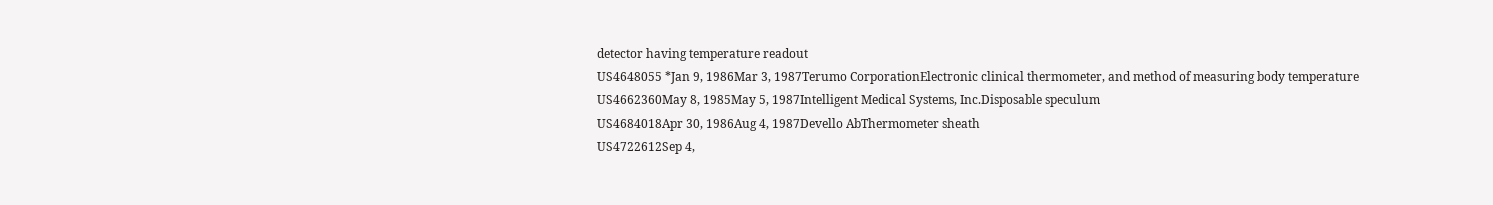detector having temperature readout
US4648055 *Jan 9, 1986Mar 3, 1987Terumo CorporationElectronic clinical thermometer, and method of measuring body temperature
US4662360May 8, 1985May 5, 1987Intelligent Medical Systems, Inc.Disposable speculum
US4684018Apr 30, 1986Aug 4, 1987Devello AbThermometer sheath
US4722612Sep 4,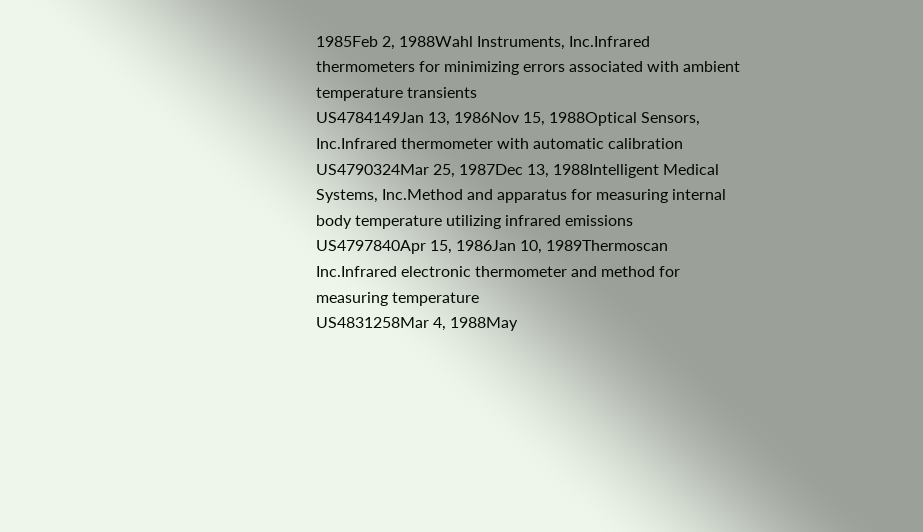1985Feb 2, 1988Wahl Instruments, Inc.Infrared thermometers for minimizing errors associated with ambient temperature transients
US4784149Jan 13, 1986Nov 15, 1988Optical Sensors, Inc.Infrared thermometer with automatic calibration
US4790324Mar 25, 1987Dec 13, 1988Intelligent Medical Systems, Inc.Method and apparatus for measuring internal body temperature utilizing infrared emissions
US4797840Apr 15, 1986Jan 10, 1989Thermoscan Inc.Infrared electronic thermometer and method for measuring temperature
US4831258Mar 4, 1988May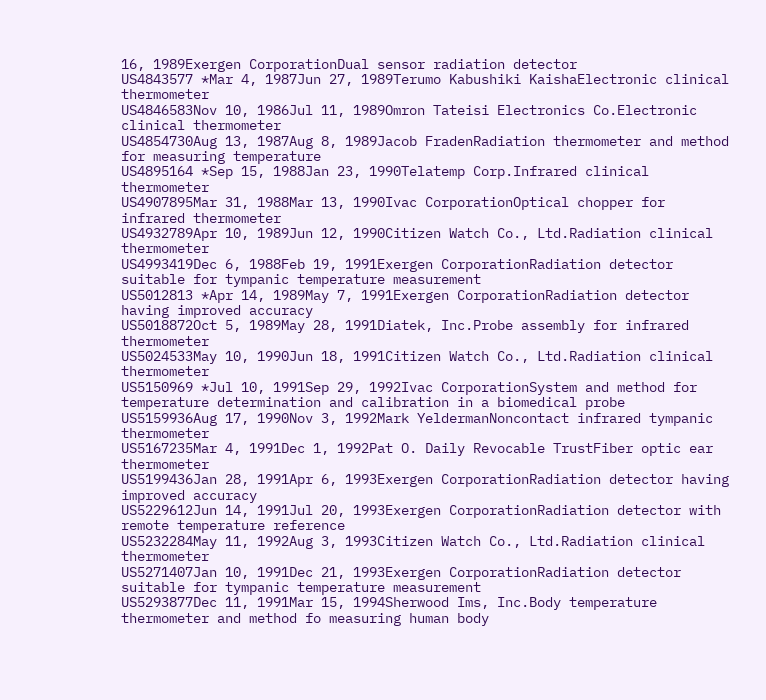16, 1989Exergen CorporationDual sensor radiation detector
US4843577 *Mar 4, 1987Jun 27, 1989Terumo Kabushiki KaishaElectronic clinical thermometer
US4846583Nov 10, 1986Jul 11, 1989Omron Tateisi Electronics Co.Electronic clinical thermometer
US4854730Aug 13, 1987Aug 8, 1989Jacob FradenRadiation thermometer and method for measuring temperature
US4895164 *Sep 15, 1988Jan 23, 1990Telatemp Corp.Infrared clinical thermometer
US4907895Mar 31, 1988Mar 13, 1990Ivac CorporationOptical chopper for infrared thermometer
US4932789Apr 10, 1989Jun 12, 1990Citizen Watch Co., Ltd.Radiation clinical thermometer
US4993419Dec 6, 1988Feb 19, 1991Exergen CorporationRadiation detector suitable for tympanic temperature measurement
US5012813 *Apr 14, 1989May 7, 1991Exergen CorporationRadiation detector having improved accuracy
US5018872Oct 5, 1989May 28, 1991Diatek, Inc.Probe assembly for infrared thermometer
US5024533May 10, 1990Jun 18, 1991Citizen Watch Co., Ltd.Radiation clinical thermometer
US5150969 *Jul 10, 1991Sep 29, 1992Ivac CorporationSystem and method for temperature determination and calibration in a biomedical probe
US5159936Aug 17, 1990Nov 3, 1992Mark YeldermanNoncontact infrared tympanic thermometer
US5167235Mar 4, 1991Dec 1, 1992Pat O. Daily Revocable TrustFiber optic ear thermometer
US5199436Jan 28, 1991Apr 6, 1993Exergen CorporationRadiation detector having improved accuracy
US5229612Jun 14, 1991Jul 20, 1993Exergen CorporationRadiation detector with remote temperature reference
US5232284May 11, 1992Aug 3, 1993Citizen Watch Co., Ltd.Radiation clinical thermometer
US5271407Jan 10, 1991Dec 21, 1993Exergen CorporationRadiation detector suitable for tympanic temperature measurement
US5293877Dec 11, 1991Mar 15, 1994Sherwood Ims, Inc.Body temperature thermometer and method fo measuring human body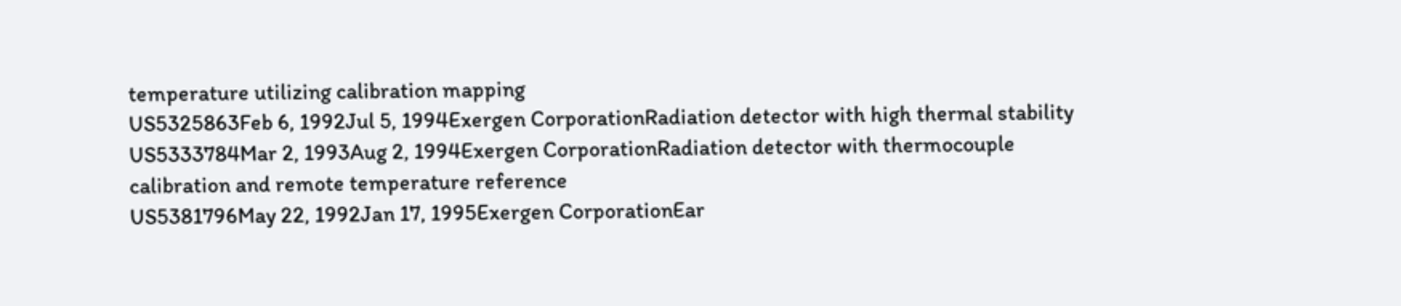temperature utilizing calibration mapping
US5325863Feb 6, 1992Jul 5, 1994Exergen CorporationRadiation detector with high thermal stability
US5333784Mar 2, 1993Aug 2, 1994Exergen CorporationRadiation detector with thermocouple calibration and remote temperature reference
US5381796May 22, 1992Jan 17, 1995Exergen CorporationEar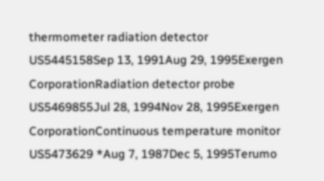thermometer radiation detector
US5445158Sep 13, 1991Aug 29, 1995Exergen CorporationRadiation detector probe
US5469855Jul 28, 1994Nov 28, 1995Exergen CorporationContinuous temperature monitor
US5473629 *Aug 7, 1987Dec 5, 1995Terumo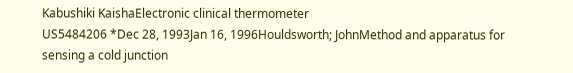Kabushiki KaishaElectronic clinical thermometer
US5484206 *Dec 28, 1993Jan 16, 1996Houldsworth; JohnMethod and apparatus for sensing a cold junction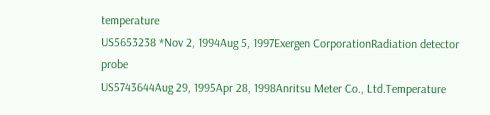temperature
US5653238 *Nov 2, 1994Aug 5, 1997Exergen CorporationRadiation detector probe
US5743644Aug 29, 1995Apr 28, 1998Anritsu Meter Co., Ltd.Temperature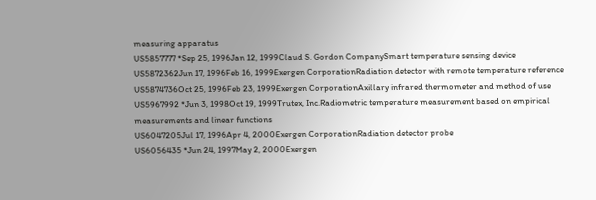measuring apparatus
US5857777 *Sep 25, 1996Jan 12, 1999Claud S. Gordon CompanySmart temperature sensing device
US5872362Jun 17, 1996Feb 16, 1999Exergen CorporationRadiation detector with remote temperature reference
US5874736Oct 25, 1996Feb 23, 1999Exergen CorporationAxillary infrared thermometer and method of use
US5967992 *Jun 3, 1998Oct 19, 1999Trutex, Inc.Radiometric temperature measurement based on empirical measurements and linear functions
US6047205Jul 17, 1996Apr 4, 2000Exergen CorporationRadiation detector probe
US6056435 *Jun 24, 1997May 2, 2000Exergen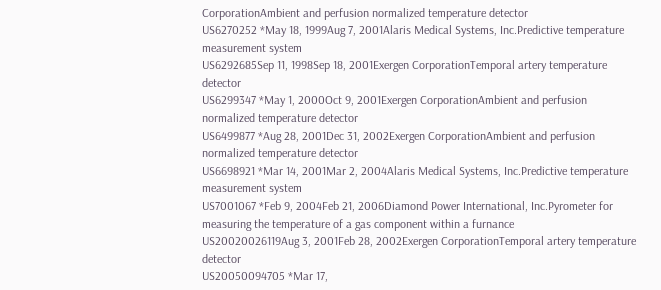CorporationAmbient and perfusion normalized temperature detector
US6270252 *May 18, 1999Aug 7, 2001Alaris Medical Systems, Inc.Predictive temperature measurement system
US6292685Sep 11, 1998Sep 18, 2001Exergen CorporationTemporal artery temperature detector
US6299347 *May 1, 2000Oct 9, 2001Exergen CorporationAmbient and perfusion normalized temperature detector
US6499877 *Aug 28, 2001Dec 31, 2002Exergen CorporationAmbient and perfusion normalized temperature detector
US6698921 *Mar 14, 2001Mar 2, 2004Alaris Medical Systems, Inc.Predictive temperature measurement system
US7001067 *Feb 9, 2004Feb 21, 2006Diamond Power International, Inc.Pyrometer for measuring the temperature of a gas component within a furnance
US20020026119Aug 3, 2001Feb 28, 2002Exergen CorporationTemporal artery temperature detector
US20050094705 *Mar 17,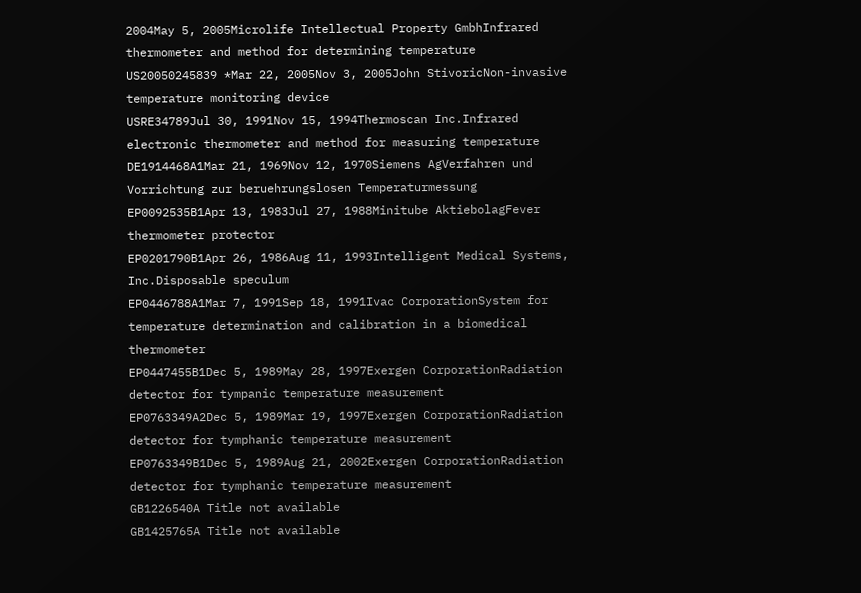2004May 5, 2005Microlife Intellectual Property GmbhInfrared thermometer and method for determining temperature
US20050245839 *Mar 22, 2005Nov 3, 2005John StivoricNon-invasive temperature monitoring device
USRE34789Jul 30, 1991Nov 15, 1994Thermoscan Inc.Infrared electronic thermometer and method for measuring temperature
DE1914468A1Mar 21, 1969Nov 12, 1970Siemens AgVerfahren und Vorrichtung zur beruehrungslosen Temperaturmessung
EP0092535B1Apr 13, 1983Jul 27, 1988Minitube AktiebolagFever thermometer protector
EP0201790B1Apr 26, 1986Aug 11, 1993Intelligent Medical Systems, Inc.Disposable speculum
EP0446788A1Mar 7, 1991Sep 18, 1991Ivac CorporationSystem for temperature determination and calibration in a biomedical thermometer
EP0447455B1Dec 5, 1989May 28, 1997Exergen CorporationRadiation detector for tympanic temperature measurement
EP0763349A2Dec 5, 1989Mar 19, 1997Exergen CorporationRadiation detector for tymphanic temperature measurement
EP0763349B1Dec 5, 1989Aug 21, 2002Exergen CorporationRadiation detector for tymphanic temperature measurement
GB1226540A Title not available
GB1425765A Title not available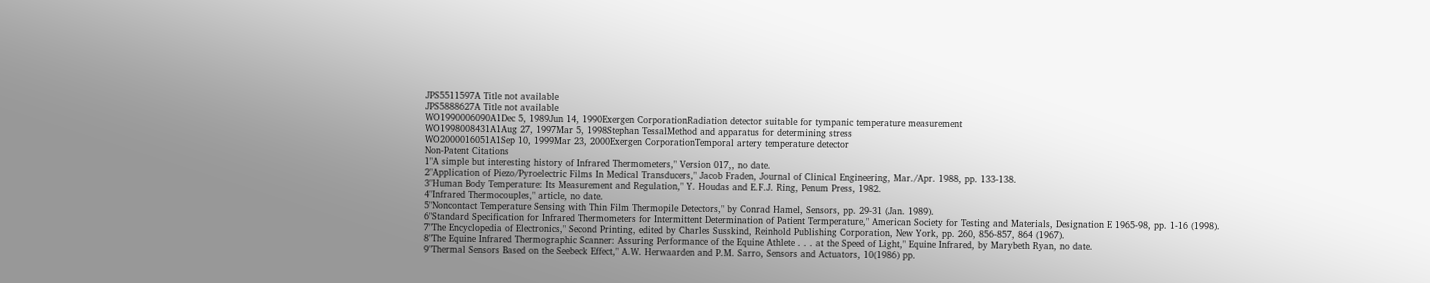JPS5511597A Title not available
JPS5888627A Title not available
WO1990006090A1Dec 5, 1989Jun 14, 1990Exergen CorporationRadiation detector suitable for tympanic temperature measurement
WO1998008431A1Aug 27, 1997Mar 5, 1998Stephan TessalMethod and apparatus for determining stress
WO2000016051A1Sep 10, 1999Mar 23, 2000Exergen CorporationTemporal artery temperature detector
Non-Patent Citations
1"A simple but interesting history of Infrared Thermometers," Version 017,, no date.
2"Application of Piezo/Pyroelectric Films In Medical Transducers," Jacob Fraden, Journal of Clinical Engineering, Mar./Apr. 1988, pp. 133-138.
3"Human Body Temperature: Its Measurement and Regulation," Y. Houdas and E.F.J. Ring, Penum Press, 1982.
4"Infrared Thermocouples," article, no date.
5"Noncontact Temperature Sensing with Thin Film Thermopile Detectors," by Conrad Hamel, Sensors, pp. 29-31 (Jan. 1989).
6"Standard Specification for Infrared Thermometers for Intermittent Determination of Patient Termperature," American Society for Testing and Materials, Designation E 1965-98, pp. 1-16 (1998).
7"The Encyclopedia of Electronics," Second Printing, edited by Charles Susskind, Reinhold Publishing Corporation, New York, pp. 260, 856-857, 864 (1967).
8"The Equine Infrared Thermographic Scanner: Assuring Performance of the Equine Athlete . . . at the Speed of Light," Equine Infrared, by Marybeth Ryan, no date.
9"Thermal Sensors Based on the Seebeck Effect," A.W. Herwaarden and P.M. Sarro, Sensors and Actuators, 10(1986) pp.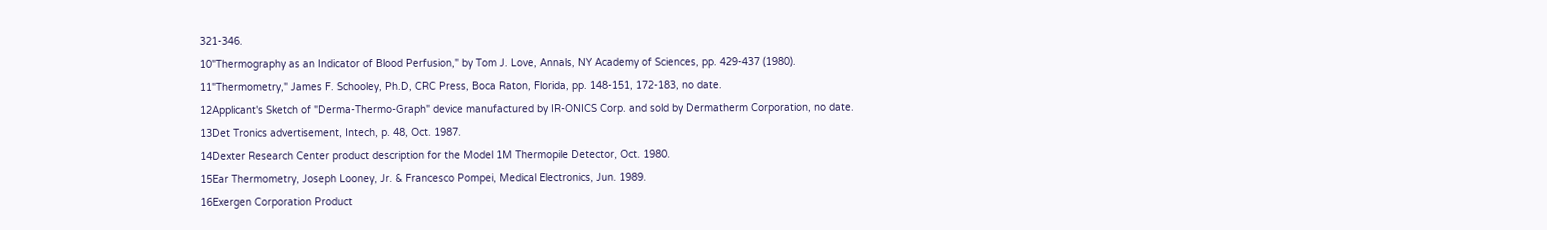321-346.
10"Thermography as an Indicator of Blood Perfusion," by Tom J. Love, Annals, NY Academy of Sciences, pp. 429-437 (1980).
11"Thermometry," James F. Schooley, Ph.D, CRC Press, Boca Raton, Florida, pp. 148-151, 172-183, no date.
12Applicant's Sketch of "Derma-Thermo-Graph" device manufactured by IR-ONICS Corp. and sold by Dermatherm Corporation, no date.
13Det Tronics advertisement, Intech, p. 48, Oct. 1987.
14Dexter Research Center product description for the Model 1M Thermopile Detector, Oct. 1980.
15Ear Thermometry, Joseph Looney, Jr. & Francesco Pompei, Medical Electronics, Jun. 1989.
16Exergen Corporation Product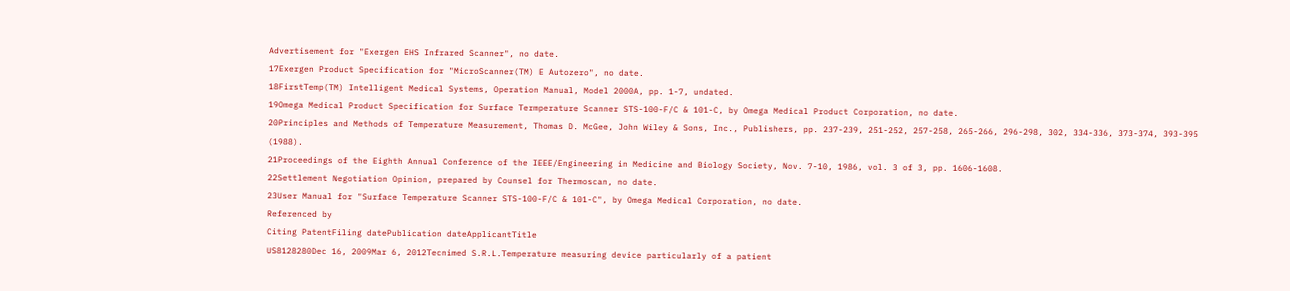Advertisement for "Exergen EHS Infrared Scanner", no date.
17Exergen Product Specification for "MicroScanner(TM) E Autozero", no date.
18FirstTemp(TM) Intelligent Medical Systems, Operation Manual, Model 2000A, pp. 1-7, undated.
19Omega Medical Product Specification for Surface Termperature Scanner STS-100-F/C & 101-C, by Omega Medical Product Corporation, no date.
20Principles and Methods of Temperature Measurement, Thomas D. McGee, John Wiley & Sons, Inc., Publishers, pp. 237-239, 251-252, 257-258, 265-266, 296-298, 302, 334-336, 373-374, 393-395 (1988).
21Proceedings of the Eighth Annual Conference of the IEEE/Engineering in Medicine and Biology Society, Nov. 7-10, 1986, vol. 3 of 3, pp. 1606-1608.
22Settlement Negotiation Opinion, prepared by Counsel for Thermoscan, no date.
23User Manual for "Surface Temperature Scanner STS-100-F/C & 101-C", by Omega Medical Corporation, no date.
Referenced by
Citing PatentFiling datePublication dateApplicantTitle
US8128280Dec 16, 2009Mar 6, 2012Tecnimed S.R.L.Temperature measuring device particularly of a patient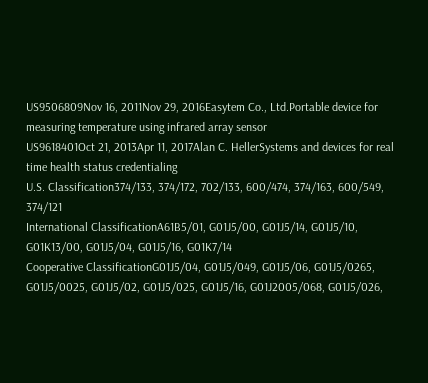US9506809Nov 16, 2011Nov 29, 2016Easytem Co., Ltd.Portable device for measuring temperature using infrared array sensor
US9618401Oct 21, 2013Apr 11, 2017Alan C. HellerSystems and devices for real time health status credentialing
U.S. Classification374/133, 374/172, 702/133, 600/474, 374/163, 600/549, 374/121
International ClassificationA61B5/01, G01J5/00, G01J5/14, G01J5/10, G01K13/00, G01J5/04, G01J5/16, G01K7/14
Cooperative ClassificationG01J5/04, G01J5/049, G01J5/06, G01J5/0265, G01J5/0025, G01J5/02, G01J5/025, G01J5/16, G01J2005/068, G01J5/026,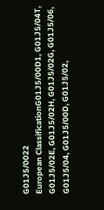G01J5/0022
European ClassificationG01J5/00D1, G01J5/04T, G01J5/02E, G01J5/02H, G01J5/02G, G01J5/06, G01J5/04, G01J5/00D, G01J5/02,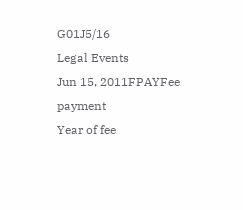G01J5/16
Legal Events
Jun 15, 2011FPAYFee payment
Year of fee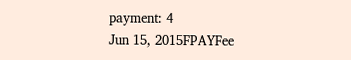payment: 4
Jun 15, 2015FPAYFee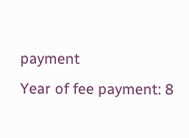payment
Year of fee payment: 8